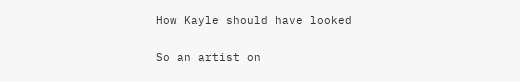How Kayle should have looked

So an artist on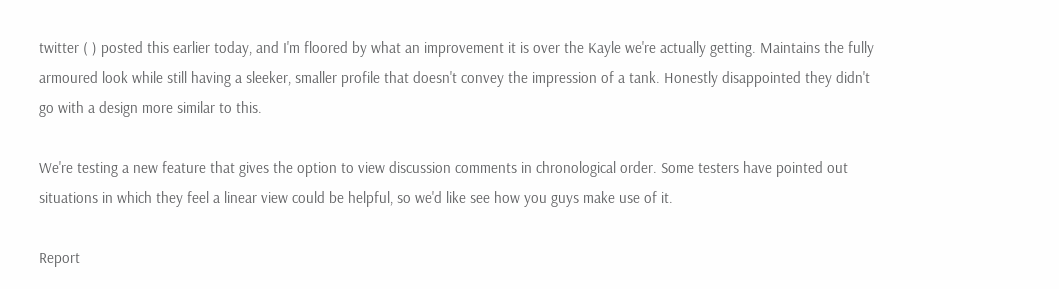twitter ( ) posted this earlier today, and I'm floored by what an improvement it is over the Kayle we're actually getting. Maintains the fully armoured look while still having a sleeker, smaller profile that doesn't convey the impression of a tank. Honestly disappointed they didn't go with a design more similar to this.

We're testing a new feature that gives the option to view discussion comments in chronological order. Some testers have pointed out situations in which they feel a linear view could be helpful, so we'd like see how you guys make use of it.

Report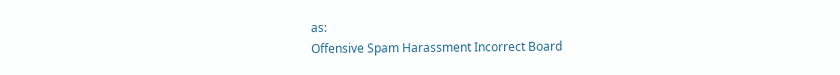as:
Offensive Spam Harassment Incorrect Board